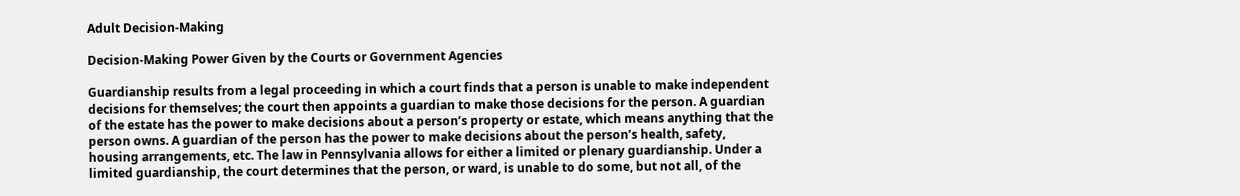Adult Decision-Making

Decision-Making Power Given by the Courts or Government Agencies

Guardianship results from a legal proceeding in which a court finds that a person is unable to make independent decisions for themselves; the court then appoints a guardian to make those decisions for the person. A guardian of the estate has the power to make decisions about a person’s property or estate, which means anything that the person owns. A guardian of the person has the power to make decisions about the person’s health, safety, housing arrangements, etc. The law in Pennsylvania allows for either a limited or plenary guardianship. Under a limited guardianship, the court determines that the person, or ward, is unable to do some, but not all, of the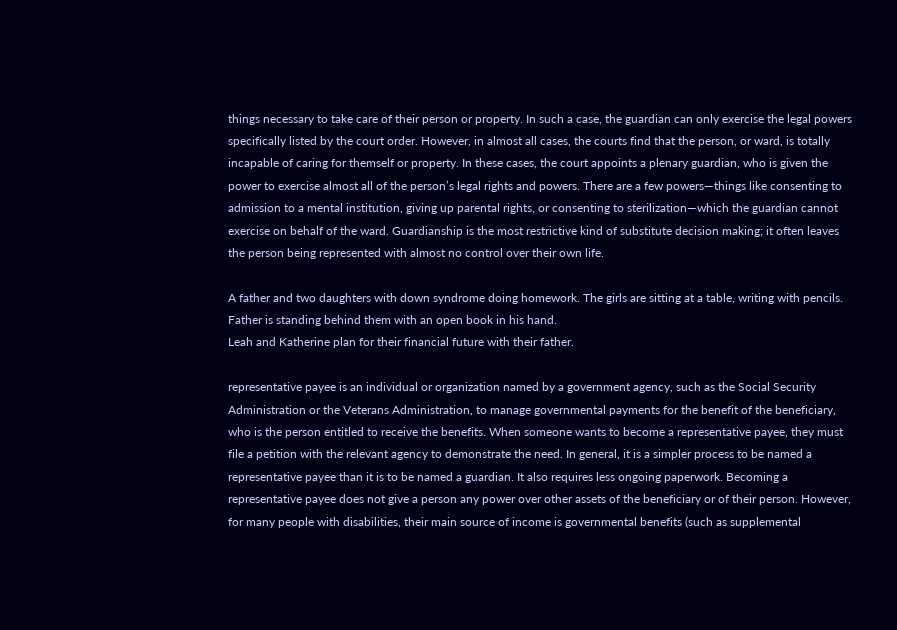things necessary to take care of their person or property. In such a case, the guardian can only exercise the legal powers specifically listed by the court order. However, in almost all cases, the courts find that the person, or ward, is totally incapable of caring for themself or property. In these cases, the court appoints a plenary guardian, who is given the power to exercise almost all of the person’s legal rights and powers. There are a few powers—things like consenting to admission to a mental institution, giving up parental rights, or consenting to sterilization—which the guardian cannot exercise on behalf of the ward. Guardianship is the most restrictive kind of substitute decision making; it often leaves the person being represented with almost no control over their own life.

A father and two daughters with down syndrome doing homework. The girls are sitting at a table, writing with pencils. Father is standing behind them with an open book in his hand.
Leah and Katherine plan for their financial future with their father.

representative payee is an individual or organization named by a government agency, such as the Social Security Administration or the Veterans Administration, to manage governmental payments for the benefit of the beneficiary, who is the person entitled to receive the benefits. When someone wants to become a representative payee, they must file a petition with the relevant agency to demonstrate the need. In general, it is a simpler process to be named a representative payee than it is to be named a guardian. It also requires less ongoing paperwork. Becoming a representative payee does not give a person any power over other assets of the beneficiary or of their person. However, for many people with disabilities, their main source of income is governmental benefits (such as supplemental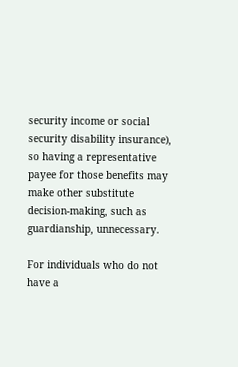security income or social security disability insurance), so having a representative payee for those benefits may make other substitute decision-making, such as guardianship, unnecessary.

For individuals who do not have a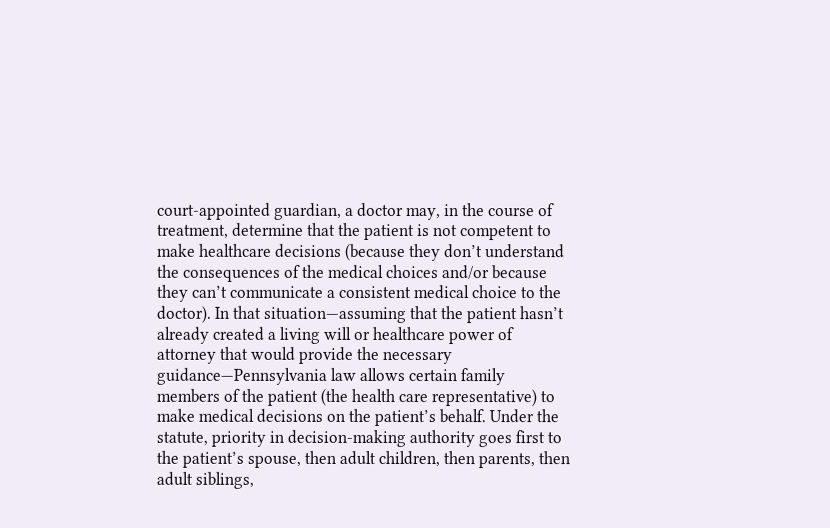court-appointed guardian, a doctor may, in the course of treatment, determine that the patient is not competent to make healthcare decisions (because they don’t understand the consequences of the medical choices and/or because they can’t communicate a consistent medical choice to the doctor). In that situation—assuming that the patient hasn’t already created a living will or healthcare power of attorney that would provide the necessary guidance—Pennsylvania law allows certain family members of the patient (the health care representative) to make medical decisions on the patient’s behalf. Under the statute, priority in decision-making authority goes first to the patient’s spouse, then adult children, then parents, then adult siblings,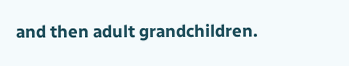and then adult grandchildren.